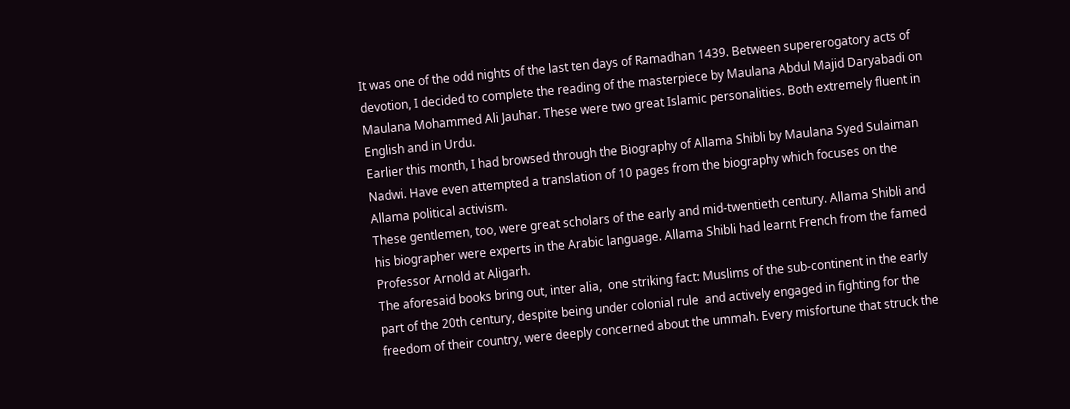It was one of the odd nights of the last ten days of Ramadhan 1439. Between supererogatory acts of devotion, I decided to complete the reading of the masterpiece by Maulana Abdul Majid Daryabadi on Maulana Mohammed Ali Jauhar. These were two great Islamic personalities. Both extremely fluent in English and in Urdu.
Earlier this month, I had browsed through the Biography of Allama Shibli by Maulana Syed Sulaiman Nadwi. Have even attempted a translation of 10 pages from the biography which focuses on the Allama political activism.
These gentlemen, too, were great scholars of the early and mid-twentieth century. Allama Shibli and his biographer were experts in the Arabic language. Allama Shibli had learnt French from the famed Professor Arnold at Aligarh.
The aforesaid books bring out, inter alia,  one striking fact: Muslims of the sub-continent in the early part of the 20th century, despite being under colonial rule  and actively engaged in fighting for the freedom of their country, were deeply concerned about the ummah. Every misfortune that struck the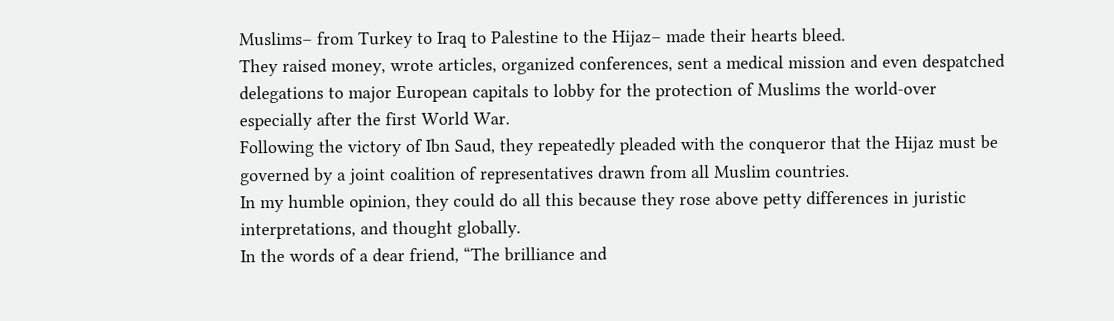Muslims– from Turkey to Iraq to Palestine to the Hijaz– made their hearts bleed.
They raised money, wrote articles, organized conferences, sent a medical mission and even despatched delegations to major European capitals to lobby for the protection of Muslims the world-over  especially after the first World War.
Following the victory of Ibn Saud, they repeatedly pleaded with the conqueror that the Hijaz must be governed by a joint coalition of representatives drawn from all Muslim countries.
In my humble opinion, they could do all this because they rose above petty differences in juristic interpretations, and thought globally.
In the words of a dear friend, “The brilliance and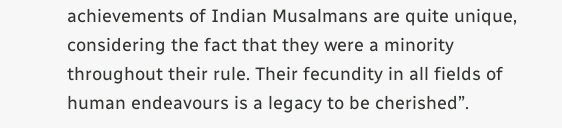achievements of Indian Musalmans are quite unique, considering the fact that they were a minority throughout their rule. Their fecundity in all fields of human endeavours is a legacy to be cherished”.